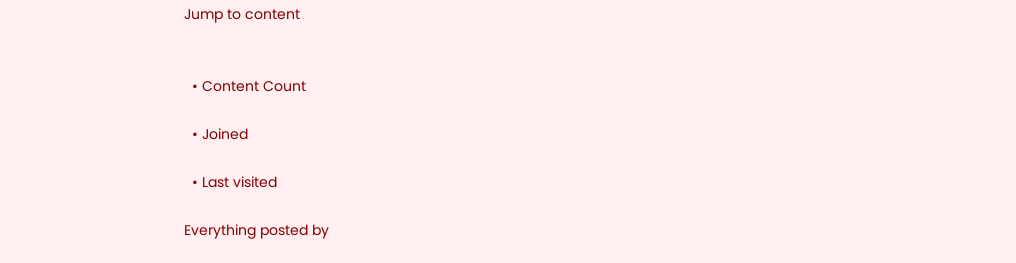Jump to content


  • Content Count

  • Joined

  • Last visited

Everything posted by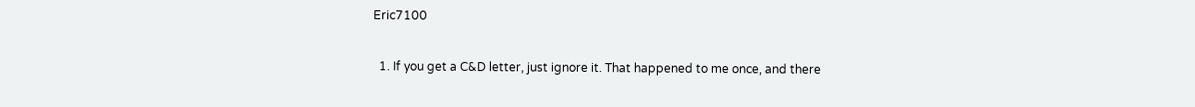Eric7100

  1. If you get a C&D letter, just ignore it. That happened to me once, and there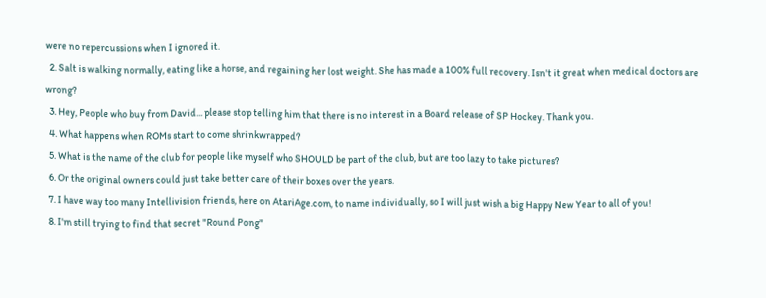were no repercussions when I ignored it.
  2. Salt is walking normally, eating like a horse, and regaining her lost weight. She has made a 100% full recovery. Isn't it great when medical doctors are wrong?
  3. Hey, People who buy from David... please stop telling him that there is no interest in a Board release of SP Hockey. Thank you.
  4. What happens when ROMs start to come shrinkwrapped?
  5. What is the name of the club for people like myself who SHOULD be part of the club, but are too lazy to take pictures?
  6. Or the original owners could just take better care of their boxes over the years.
  7. I have way too many Intellivision friends, here on AtariAge.com, to name individually, so I will just wish a big Happy New Year to all of you!
  8. I'm still trying to find that secret "Round Pong"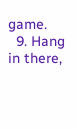game.
  9. Hang in there,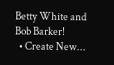Betty White and Bob Barker!
  • Create New...